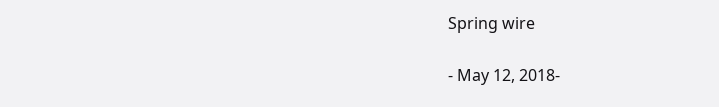Spring wire

- May 12, 2018-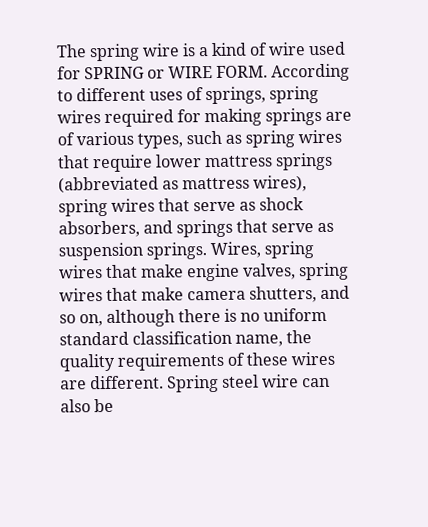The spring wire is a kind of wire used for SPRING or WIRE FORM. According to different uses of springs, spring wires required for making springs are of various types, such as spring wires that require lower mattress springs (abbreviated as mattress wires), spring wires that serve as shock absorbers, and springs that serve as suspension springs. Wires, spring wires that make engine valves, spring wires that make camera shutters, and so on, although there is no uniform standard classification name, the quality requirements of these wires are different. Spring steel wire can also be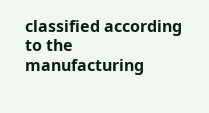classified according to the manufacturing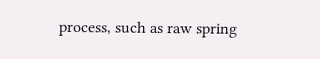process, such as raw spring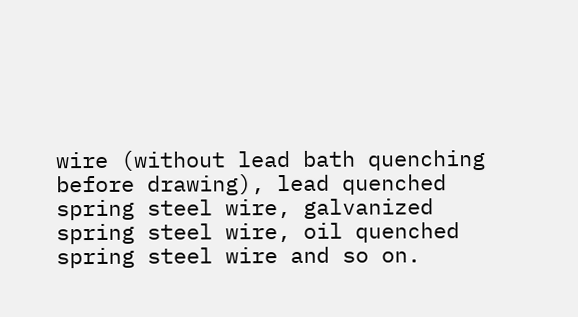wire (without lead bath quenching before drawing), lead quenched spring steel wire, galvanized spring steel wire, oil quenched spring steel wire and so on.